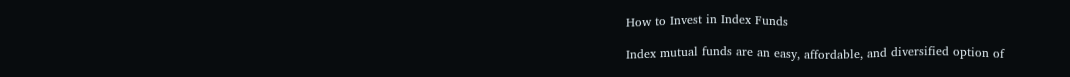How to Invest in Index Funds

Index mutual funds are an easy, affordable, and diversified option of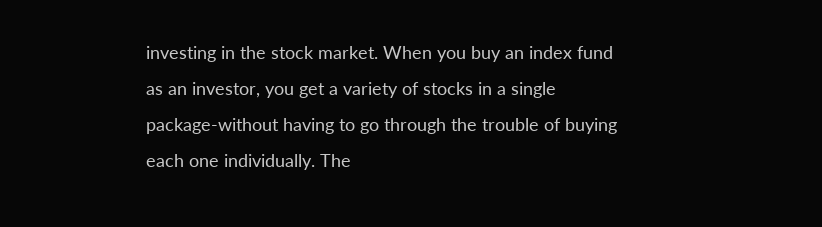investing in the stock market. When you buy an index fund as an investor, you get a variety of stocks in a single package-without having to go through the trouble of buying each one individually. The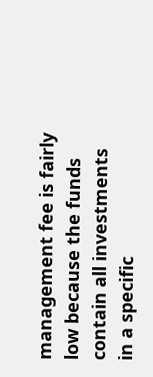management fee is fairly low because the funds contain all investments in a specific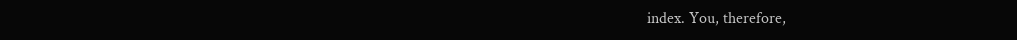index. You, therefore,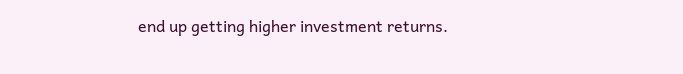end up getting higher investment returns.